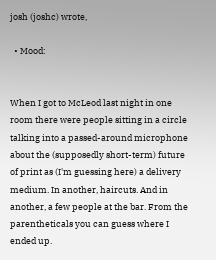josh (joshc) wrote,

  • Mood:


When I got to McLeod last night in one room there were people sitting in a circle talking into a passed-around microphone about the (supposedly short-term) future of print as (I'm guessing here) a delivery medium. In another, haircuts. And in another, a few people at the bar. From the parentheticals you can guess where I ended up.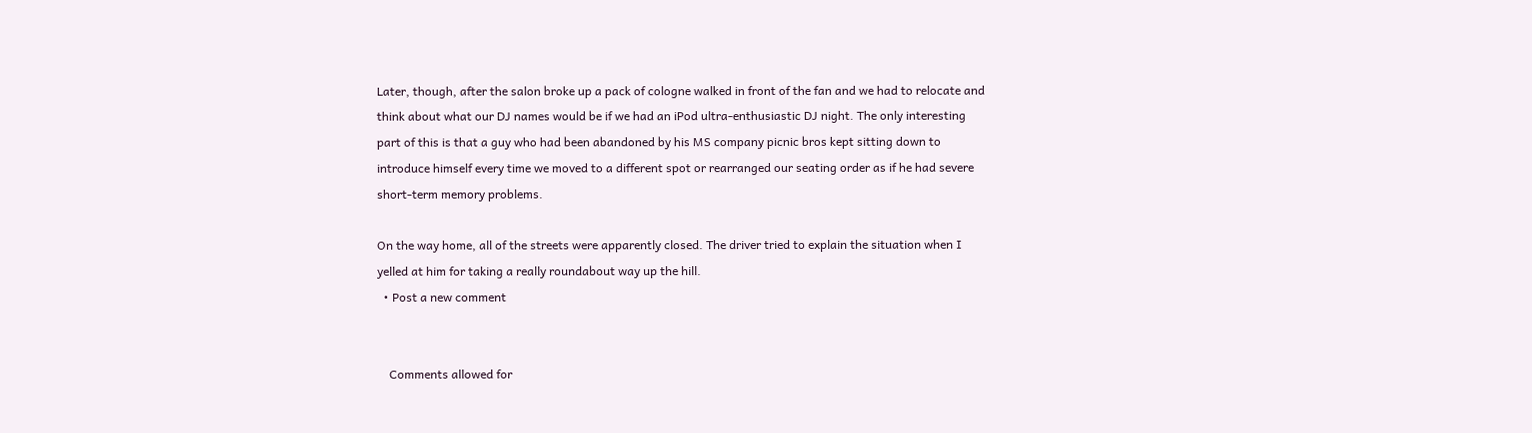Later, though, after the salon broke up a pack of cologne walked in front of the fan and we had to relocate and think about what our DJ names would be if we had an iPod ultra-enthusiastic DJ night. The only interesting part of this is that a guy who had been abandoned by his MS company picnic bros kept sitting down to introduce himself every time we moved to a different spot or rearranged our seating order as if he had severe short-term memory problems.

On the way home, all of the streets were apparently closed. The driver tried to explain the situation when I yelled at him for taking a really roundabout way up the hill.
  • Post a new comment


    Comments allowed for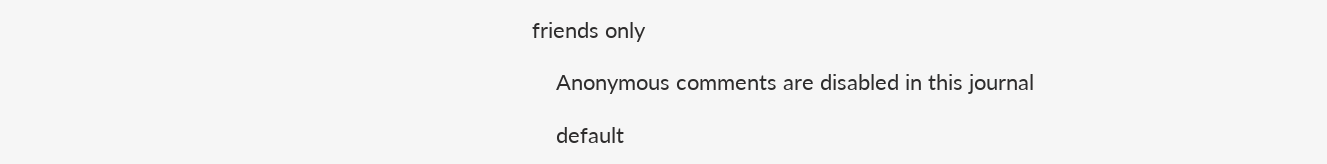friends only

    Anonymous comments are disabled in this journal

    default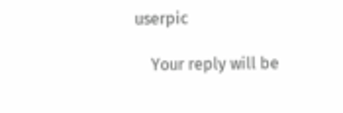userpic

    Your reply will be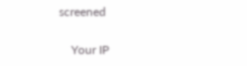screened

    Your IP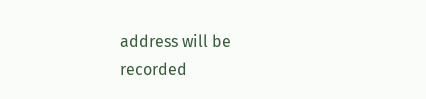address will be recorded